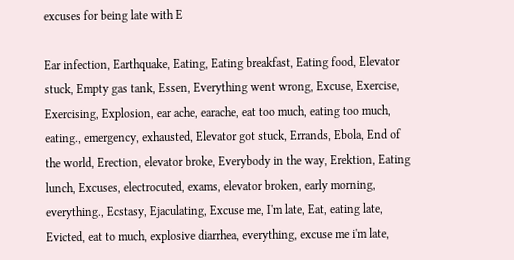excuses for being late with E

Ear infection, Earthquake, Eating, Eating breakfast, Eating food, Elevator stuck, Empty gas tank, Essen, Everything went wrong, Excuse, Exercise, Exercising, Explosion, ear ache, earache, eat too much, eating too much, eating., emergency, exhausted, Elevator got stuck, Errands, Ebola, End of the world, Erection, elevator broke, Everybody in the way, Erektion, Eating lunch, Excuses, electrocuted, exams, elevator broken, early morning, everything., Ecstasy, Ejaculating, Excuse me, I'm late, Eat, eating late, Evicted, eat to much, explosive diarrhea, everything, excuse me i'm late,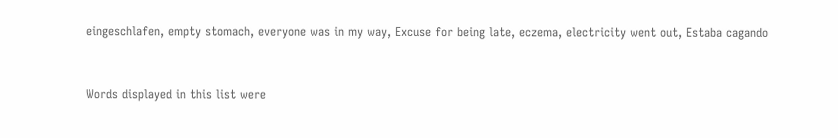eingeschlafen, empty stomach, everyone was in my way, Excuse for being late, eczema, electricity went out, Estaba cagando


Words displayed in this list were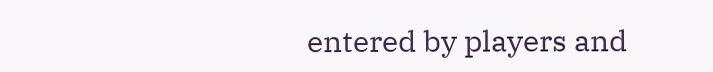entered by players and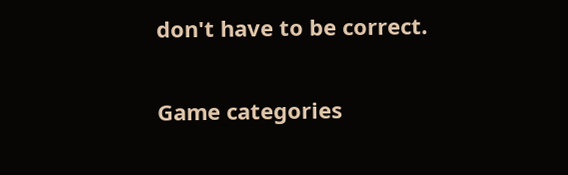don't have to be correct.

Game categories